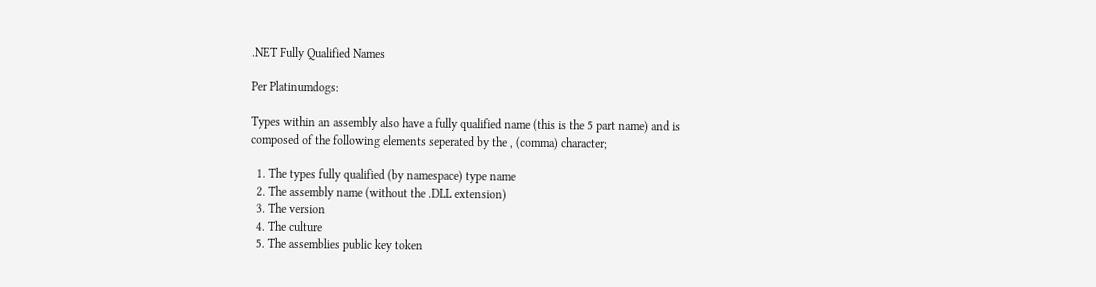.NET Fully Qualified Names

Per Platinumdogs:

Types within an assembly also have a fully qualified name (this is the 5 part name) and is composed of the following elements seperated by the , (comma) character;

  1. The types fully qualified (by namespace) type name
  2. The assembly name (without the .DLL extension)
  3. The version
  4. The culture
  5. The assemblies public key token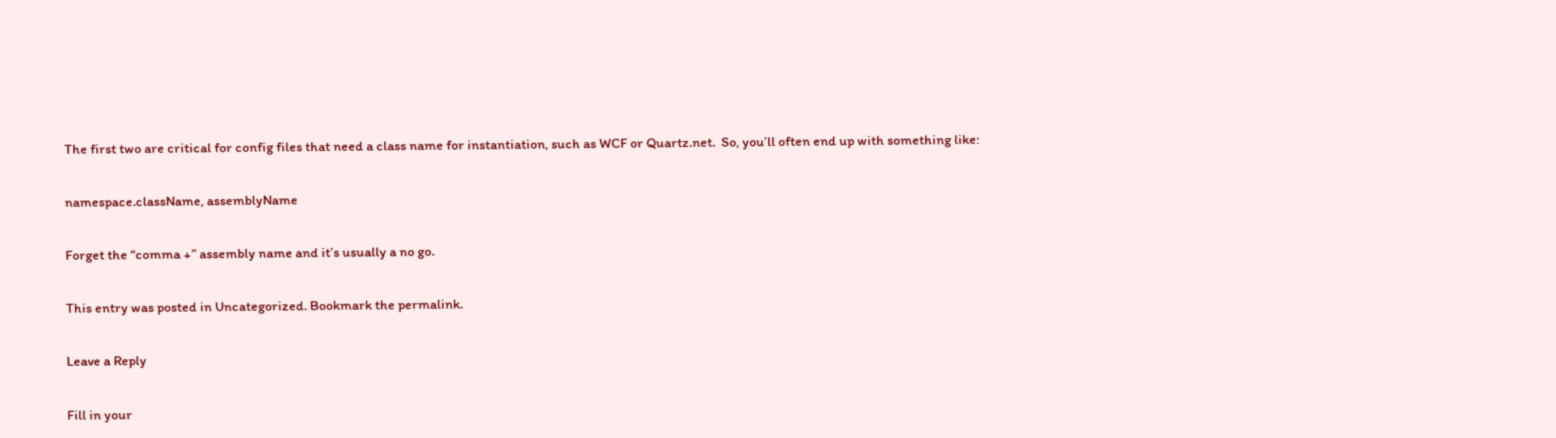The first two are critical for config files that need a class name for instantiation, such as WCF or Quartz.net.  So, you’ll often end up with something like:

namespace.className, assemblyName

Forget the “comma +” assembly name and it’s usually a no go.

This entry was posted in Uncategorized. Bookmark the permalink.

Leave a Reply

Fill in your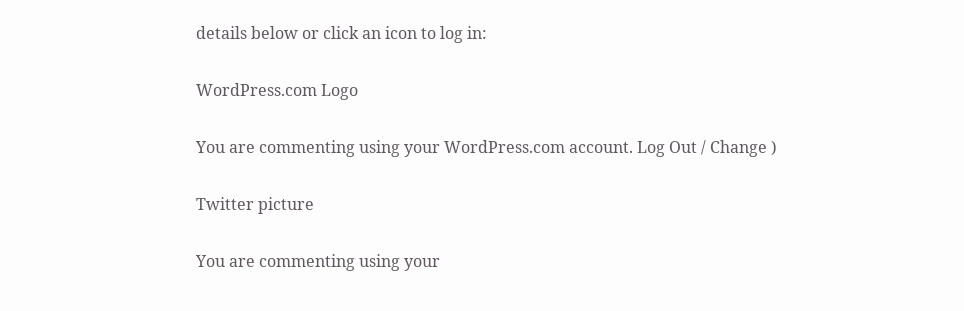details below or click an icon to log in:

WordPress.com Logo

You are commenting using your WordPress.com account. Log Out / Change )

Twitter picture

You are commenting using your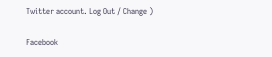Twitter account. Log Out / Change )

Facebook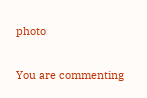photo

You are commenting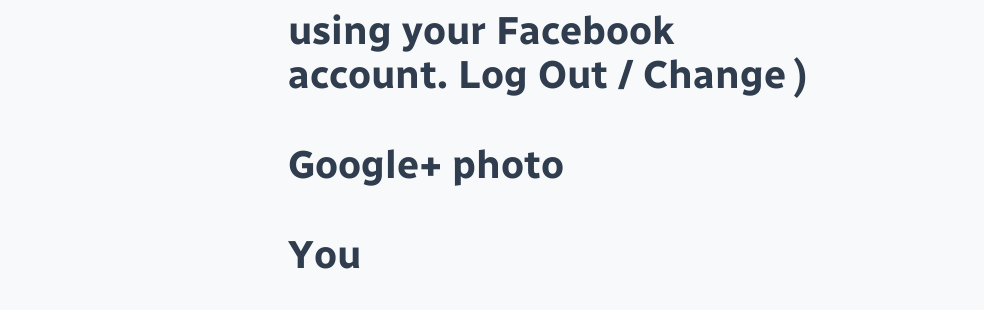using your Facebook account. Log Out / Change )

Google+ photo

You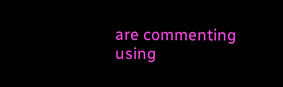are commenting using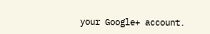your Google+ account.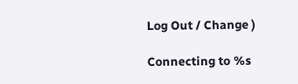Log Out / Change )

Connecting to %s